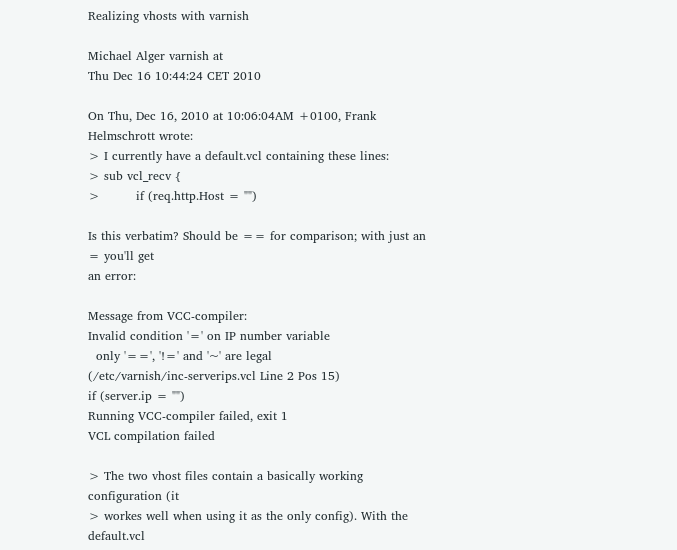Realizing vhosts with varnish

Michael Alger varnish at
Thu Dec 16 10:44:24 CET 2010

On Thu, Dec 16, 2010 at 10:06:04AM +0100, Frank Helmschrott wrote:
> I currently have a default.vcl containing these lines:
> sub vcl_recv {
>         if (req.http.Host = "")

Is this verbatim? Should be == for comparison; with just an = you'll get
an error:

Message from VCC-compiler:
Invalid condition '=' on IP number variable
  only '==', '!=' and '~' are legal
(/etc/varnish/inc-serverips.vcl Line 2 Pos 15)
if (server.ip = "")
Running VCC-compiler failed, exit 1
VCL compilation failed

> The two vhost files contain a basically working configuration (it
> workes well when using it as the only config). With the default.vcl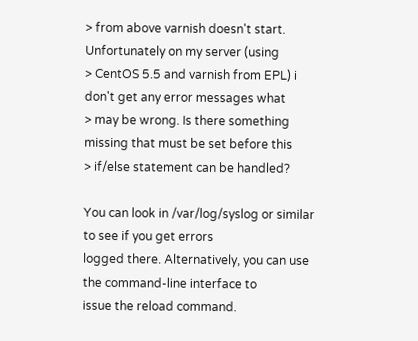> from above varnish doesn't start. Unfortunately on my server (using
> CentOS 5.5 and varnish from EPL) i don't get any error messages what
> may be wrong. Is there something missing that must be set before this
> if/else statement can be handled?

You can look in /var/log/syslog or similar to see if you get errors
logged there. Alternatively, you can use the command-line interface to
issue the reload command.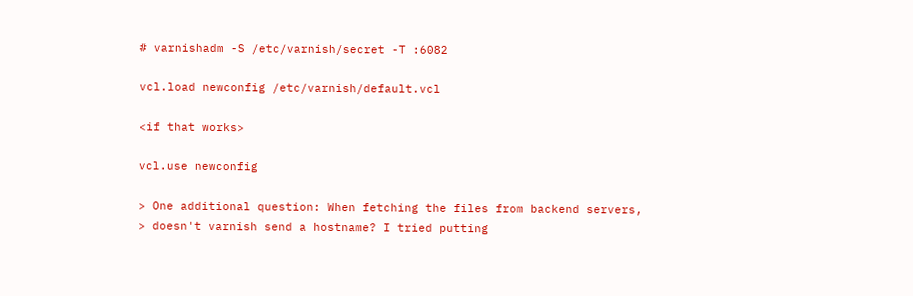# varnishadm -S /etc/varnish/secret -T :6082

vcl.load newconfig /etc/varnish/default.vcl

<if that works>

vcl.use newconfig

> One additional question: When fetching the files from backend servers,
> doesn't varnish send a hostname? I tried putting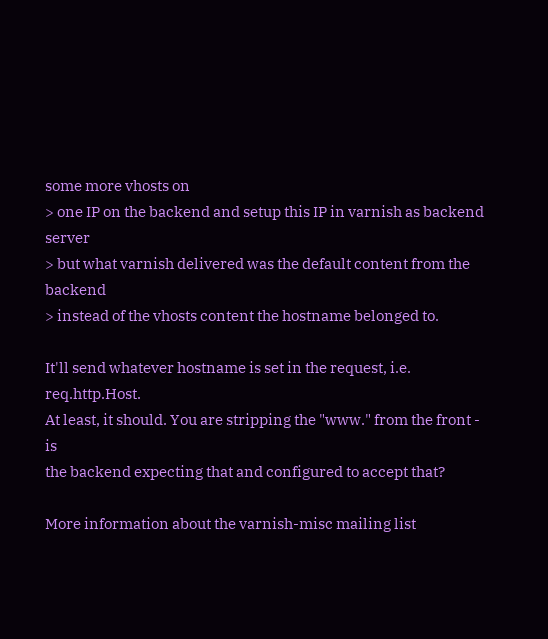some more vhosts on
> one IP on the backend and setup this IP in varnish as backend server
> but what varnish delivered was the default content from the backend
> instead of the vhosts content the hostname belonged to.

It'll send whatever hostname is set in the request, i.e. req.http.Host.
At least, it should. You are stripping the "www." from the front - is
the backend expecting that and configured to accept that?

More information about the varnish-misc mailing list